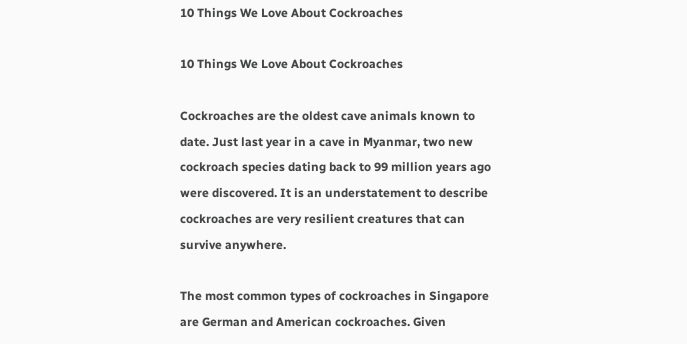10 Things We Love About Cockroaches

10 Things We Love About Cockroaches

Cockroaches are the oldest cave animals known to date. Just last year in a cave in Myanmar, two new cockroach species dating back to 99 million years ago were discovered. It is an understatement to describe cockroaches are very resilient creatures that can survive anywhere.

The most common types of cockroaches in Singapore are German and American cockroaches. Given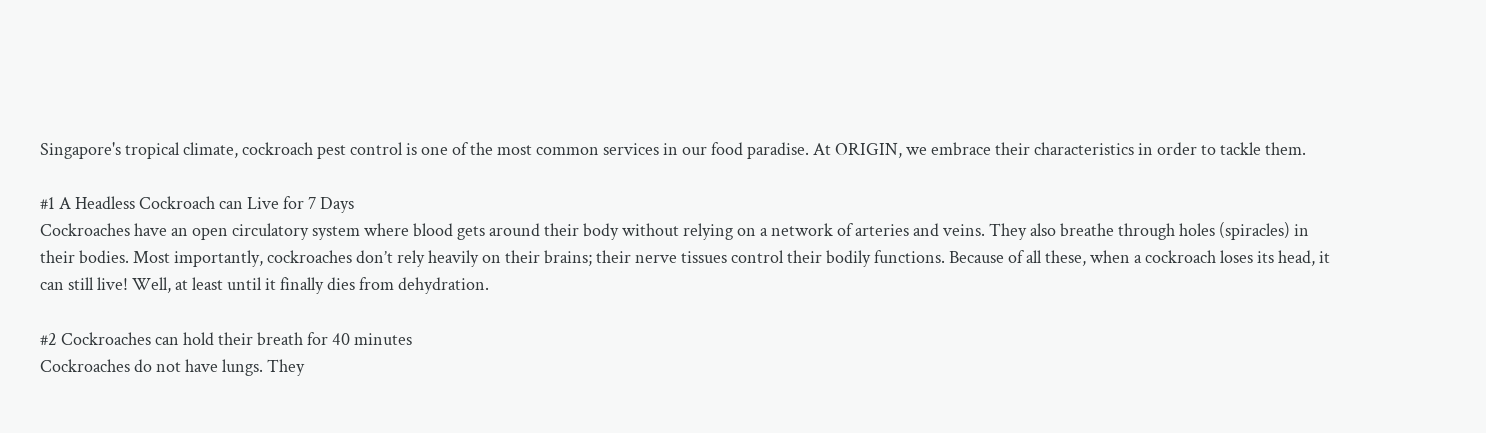Singapore's tropical climate, cockroach pest control is one of the most common services in our food paradise. At ORIGIN, we embrace their characteristics in order to tackle them.

#1 A Headless Cockroach can Live for 7 Days
Cockroaches have an open circulatory system where blood gets around their body without relying on a network of arteries and veins. They also breathe through holes (spiracles) in their bodies. Most importantly, cockroaches don’t rely heavily on their brains; their nerve tissues control their bodily functions. Because of all these, when a cockroach loses its head, it can still live! Well, at least until it finally dies from dehydration.

#2 Cockroaches can hold their breath for 40 minutes
Cockroaches do not have lungs. They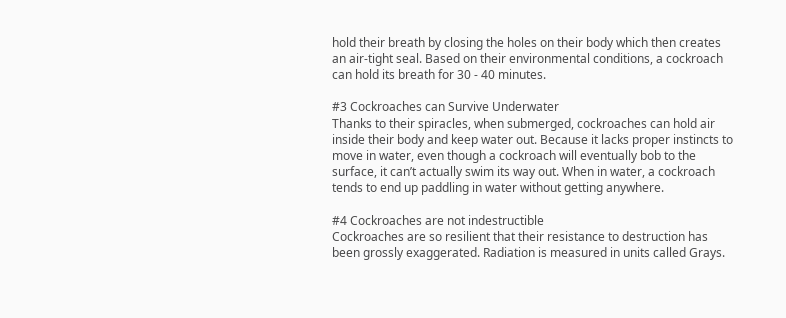hold their breath by closing the holes on their body which then creates an air-tight seal. Based on their environmental conditions, a cockroach can hold its breath for 30 - 40 minutes.

#3 Cockroaches can Survive Underwater
Thanks to their spiracles, when submerged, cockroaches can hold air inside their body and keep water out. Because it lacks proper instincts to move in water, even though a cockroach will eventually bob to the surface, it can’t actually swim its way out. When in water, a cockroach tends to end up paddling in water without getting anywhere.

#4 Cockroaches are not indestructible
Cockroaches are so resilient that their resistance to destruction has been grossly exaggerated. Radiation is measured in units called Grays.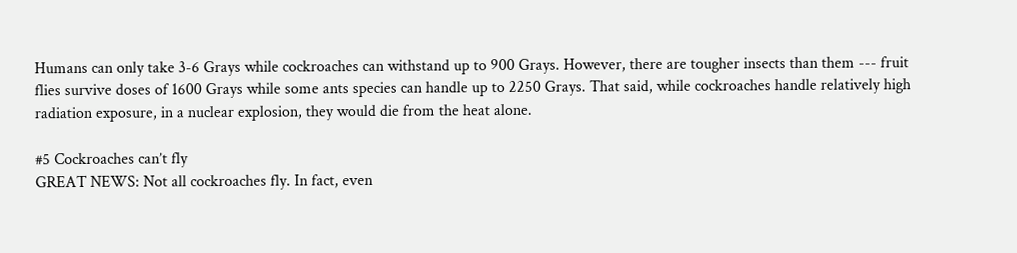Humans can only take 3-6 Grays while cockroaches can withstand up to 900 Grays. However, there are tougher insects than them --- fruit flies survive doses of 1600 Grays while some ants species can handle up to 2250 Grays. That said, while cockroaches handle relatively high radiation exposure, in a nuclear explosion, they would die from the heat alone.

#5 Cockroaches can’t fly
GREAT NEWS: Not all cockroaches fly. In fact, even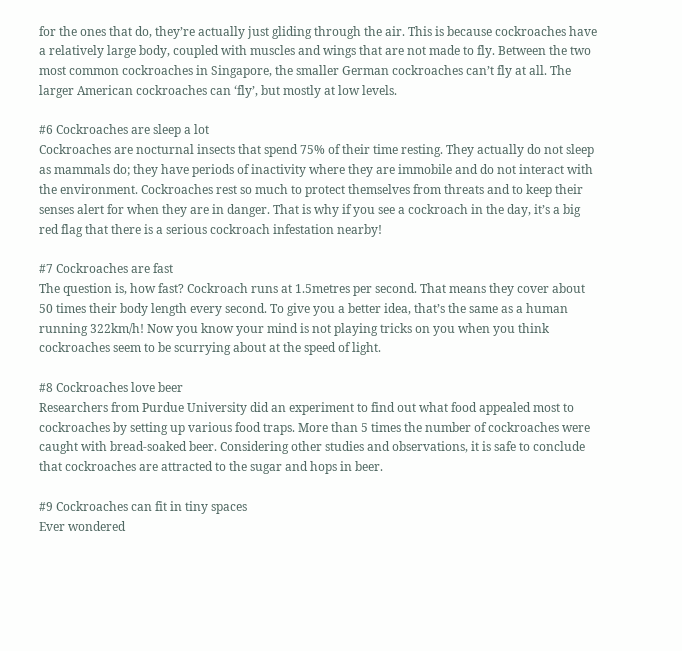for the ones that do, they’re actually just gliding through the air. This is because cockroaches have a relatively large body, coupled with muscles and wings that are not made to fly. Between the two most common cockroaches in Singapore, the smaller German cockroaches can’t fly at all. The larger American cockroaches can ‘fly’, but mostly at low levels.

#6 Cockroaches are sleep a lot
Cockroaches are nocturnal insects that spend 75% of their time resting. They actually do not sleep as mammals do; they have periods of inactivity where they are immobile and do not interact with the environment. Cockroaches rest so much to protect themselves from threats and to keep their senses alert for when they are in danger. That is why if you see a cockroach in the day, it’s a big red flag that there is a serious cockroach infestation nearby!

#7 Cockroaches are fast
The question is, how fast? Cockroach runs at 1.5metres per second. That means they cover about 50 times their body length every second. To give you a better idea, that’s the same as a human running 322km/h! Now you know your mind is not playing tricks on you when you think cockroaches seem to be scurrying about at the speed of light.

#8 Cockroaches love beer
Researchers from Purdue University did an experiment to find out what food appealed most to cockroaches by setting up various food traps. More than 5 times the number of cockroaches were caught with bread-soaked beer. Considering other studies and observations, it is safe to conclude that cockroaches are attracted to the sugar and hops in beer.

#9 Cockroaches can fit in tiny spaces
Ever wondered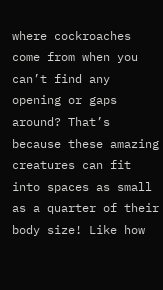where cockroaches come from when you can’t find any opening or gaps around? That’s because these amazing creatures can fit into spaces as small as a quarter of their body size! Like how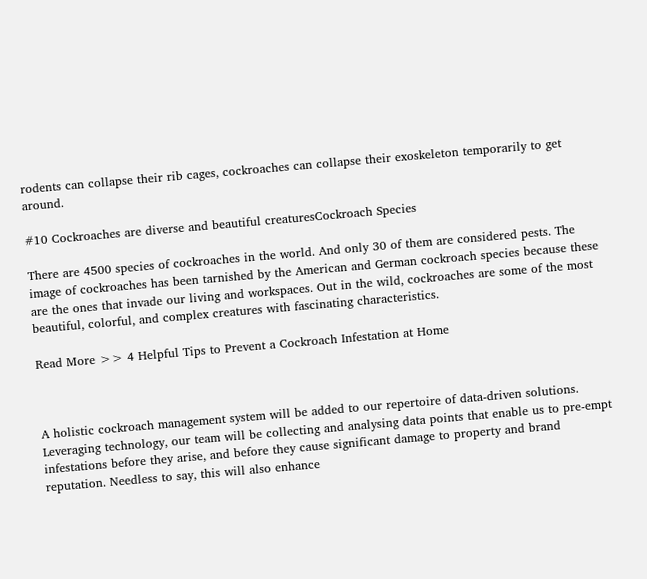rodents can collapse their rib cages, cockroaches can collapse their exoskeleton temporarily to get around.

#10 Cockroaches are diverse and beautiful creaturesCockroach Species

There are 4500 species of cockroaches in the world. And only 30 of them are considered pests. The image of cockroaches has been tarnished by the American and German cockroach species because these are the ones that invade our living and workspaces. Out in the wild, cockroaches are some of the most beautiful, colorful, and complex creatures with fascinating characteristics.

Read More >> 4 Helpful Tips to Prevent a Cockroach Infestation at Home



A holistic cockroach management system will be added to our repertoire of data-driven solutions. Leveraging technology, our team will be collecting and analysing data points that enable us to pre-empt infestations before they arise, and before they cause significant damage to property and brand reputation. Needless to say, this will also enhance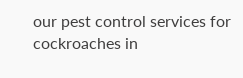our pest control services for cockroaches in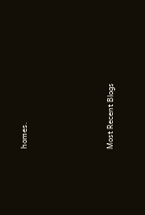homes.




Most Recent Blogs